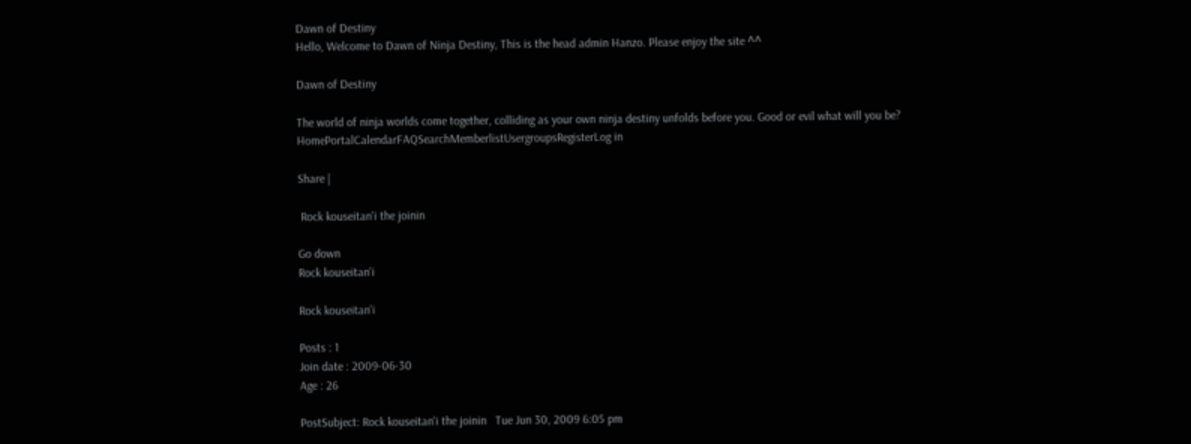Dawn of Destiny
Hello, Welcome to Dawn of Ninja Destiny, This is the head admin Hanzo. Please enjoy the site ^^

Dawn of Destiny

The world of ninja worlds come together, colliding as your own ninja destiny unfolds before you. Good or evil what will you be?
HomePortalCalendarFAQSearchMemberlistUsergroupsRegisterLog in

Share |

 Rock kouseitan'i the joinin

Go down
Rock kouseitan'i

Rock kouseitan'i

Posts : 1
Join date : 2009-06-30
Age : 26

PostSubject: Rock kouseitan'i the joinin   Tue Jun 30, 2009 6:05 pm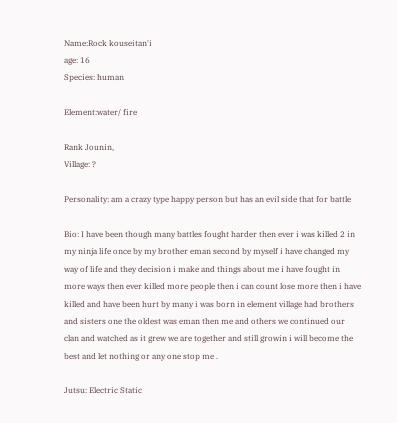Name:Rock kouseitan'i
age: 16
Species: human

Element:water/ fire

Rank Jounin,
Village: ?

Personality: am a crazy type happy person but has an evil side that for battle

Bio: I have been though many battles fought harder then ever i was killed 2 in my ninja life once by my brother eman second by myself i have changed my way of life and they decision i make and things about me i have fought in more ways then ever killed more people then i can count lose more then i have killed and have been hurt by many i was born in element village had brothers and sisters one the oldest was eman then me and others we continued our clan and watched as it grew we are together and still growin i will become the best and let nothing or any one stop me .

Jutsu: Electric Static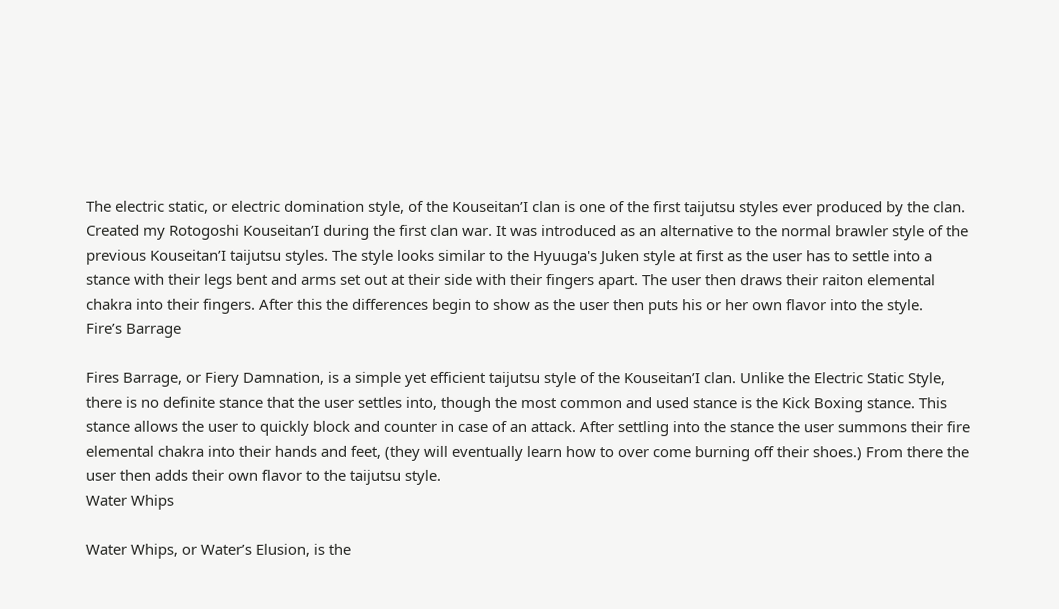The electric static, or electric domination style, of the Kouseitan’I clan is one of the first taijutsu styles ever produced by the clan. Created my Rotogoshi Kouseitan’I during the first clan war. It was introduced as an alternative to the normal brawler style of the previous Kouseitan’I taijutsu styles. The style looks similar to the Hyuuga's Juken style at first as the user has to settle into a stance with their legs bent and arms set out at their side with their fingers apart. The user then draws their raiton elemental chakra into their fingers. After this the differences begin to show as the user then puts his or her own flavor into the style.
Fire’s Barrage

Fires Barrage, or Fiery Damnation, is a simple yet efficient taijutsu style of the Kouseitan’I clan. Unlike the Electric Static Style, there is no definite stance that the user settles into, though the most common and used stance is the Kick Boxing stance. This stance allows the user to quickly block and counter in case of an attack. After settling into the stance the user summons their fire elemental chakra into their hands and feet, (they will eventually learn how to over come burning off their shoes.) From there the user then adds their own flavor to the taijutsu style.
Water Whips

Water Whips, or Water’s Elusion, is the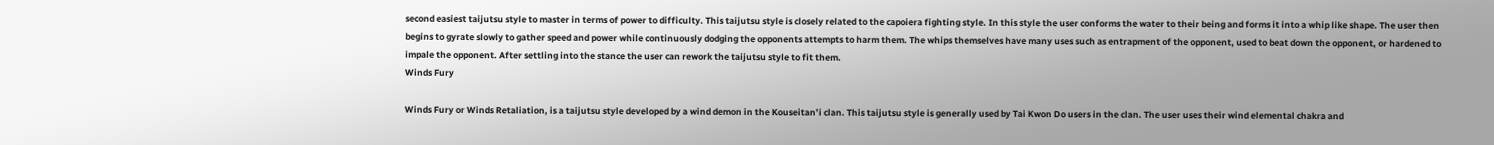second easiest taijutsu style to master in terms of power to difficulty. This taijutsu style is closely related to the capoiera fighting style. In this style the user conforms the water to their being and forms it into a whip like shape. The user then begins to gyrate slowly to gather speed and power while continuously dodging the opponents attempts to harm them. The whips themselves have many uses such as entrapment of the opponent, used to beat down the opponent, or hardened to impale the opponent. After settling into the stance the user can rework the taijutsu style to fit them.
Winds Fury

Winds Fury or Winds Retaliation, is a taijutsu style developed by a wind demon in the Kouseitan’i clan. This taijutsu style is generally used by Tai Kwon Do users in the clan. The user uses their wind elemental chakra and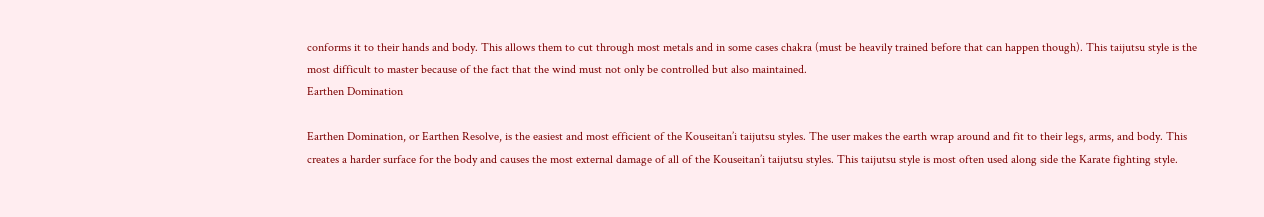conforms it to their hands and body. This allows them to cut through most metals and in some cases chakra (must be heavily trained before that can happen though). This taijutsu style is the most difficult to master because of the fact that the wind must not only be controlled but also maintained.
Earthen Domination

Earthen Domination, or Earthen Resolve, is the easiest and most efficient of the Kouseitan’i taijutsu styles. The user makes the earth wrap around and fit to their legs, arms, and body. This creates a harder surface for the body and causes the most external damage of all of the Kouseitan’i taijutsu styles. This taijutsu style is most often used along side the Karate fighting style.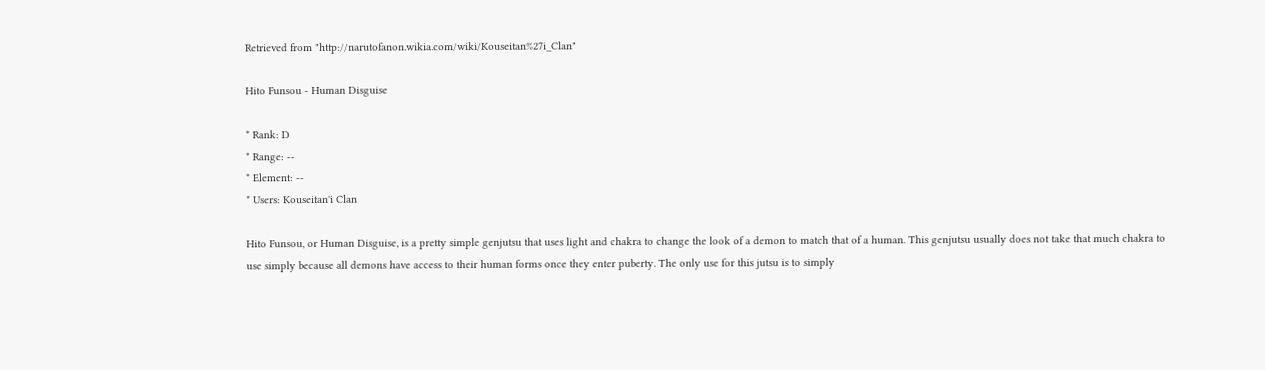Retrieved from "http://narutofanon.wikia.com/wiki/Kouseitan%27i_Clan"

Hito Funsou - Human Disguise

* Rank: D
* Range: --
* Element: --
* Users: Kouseitan'i Clan

Hito Funsou, or Human Disguise, is a pretty simple genjutsu that uses light and chakra to change the look of a demon to match that of a human. This genjutsu usually does not take that much chakra to use simply because all demons have access to their human forms once they enter puberty. The only use for this jutsu is to simply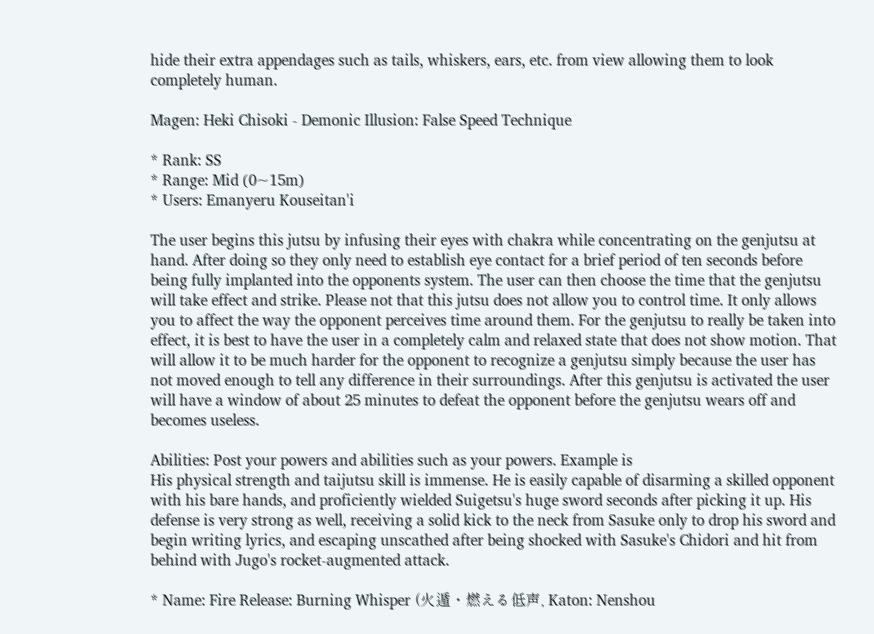hide their extra appendages such as tails, whiskers, ears, etc. from view allowing them to look completely human.

Magen: Heki Chisoki - Demonic Illusion: False Speed Technique

* Rank: SS
* Range: Mid (0~15m)
* Users: Emanyeru Kouseitan'i

The user begins this jutsu by infusing their eyes with chakra while concentrating on the genjutsu at hand. After doing so they only need to establish eye contact for a brief period of ten seconds before being fully implanted into the opponents system. The user can then choose the time that the genjutsu will take effect and strike. Please not that this jutsu does not allow you to control time. It only allows you to affect the way the opponent perceives time around them. For the genjutsu to really be taken into effect, it is best to have the user in a completely calm and relaxed state that does not show motion. That will allow it to be much harder for the opponent to recognize a genjutsu simply because the user has not moved enough to tell any difference in their surroundings. After this genjutsu is activated the user will have a window of about 25 minutes to defeat the opponent before the genjutsu wears off and becomes useless.

Abilities: Post your powers and abilities such as your powers. Example is
His physical strength and taijutsu skill is immense. He is easily capable of disarming a skilled opponent with his bare hands, and proficiently wielded Suigetsu's huge sword seconds after picking it up. His defense is very strong as well, receiving a solid kick to the neck from Sasuke only to drop his sword and begin writing lyrics, and escaping unscathed after being shocked with Sasuke's Chidori and hit from behind with Jugo's rocket-augmented attack.

* Name: Fire Release: Burning Whisper (火遁・燃える低声, Katon: Nenshou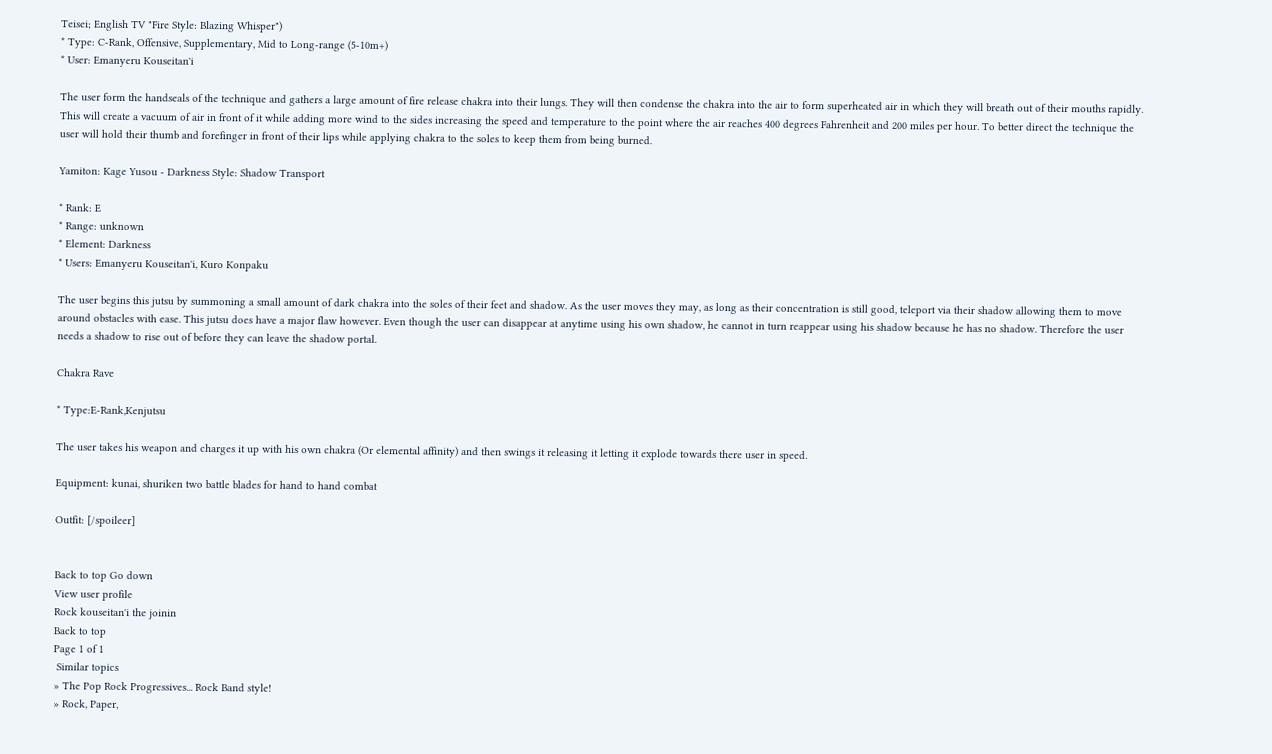Teisei; English TV "Fire Style: Blazing Whisper")
* Type: C-Rank, Offensive, Supplementary, Mid to Long-range (5-10m+)
* User: Emanyeru Kouseitan'i

The user form the handseals of the technique and gathers a large amount of fire release chakra into their lungs. They will then condense the chakra into the air to form superheated air in which they will breath out of their mouths rapidly. This will create a vacuum of air in front of it while adding more wind to the sides increasing the speed and temperature to the point where the air reaches 400 degrees Fahrenheit and 200 miles per hour. To better direct the technique the user will hold their thumb and forefinger in front of their lips while applying chakra to the soles to keep them from being burned.

Yamiton: Kage Yusou - Darkness Style: Shadow Transport

* Rank: E
* Range: unknown
* Element: Darkness
* Users: Emanyeru Kouseitan'i, Kuro Konpaku

The user begins this jutsu by summoning a small amount of dark chakra into the soles of their feet and shadow. As the user moves they may, as long as their concentration is still good, teleport via their shadow allowing them to move around obstacles with ease. This jutsu does have a major flaw however. Even though the user can disappear at anytime using his own shadow, he cannot in turn reappear using his shadow because he has no shadow. Therefore the user needs a shadow to rise out of before they can leave the shadow portal.

Chakra Rave

* Type:E-Rank,Kenjutsu

The user takes his weapon and charges it up with his own chakra (Or elemental affinity) and then swings it releasing it letting it explode towards there user in speed.

Equipment: kunai, shuriken two battle blades for hand to hand combat

Outfit: [/spoileer]


Back to top Go down
View user profile
Rock kouseitan'i the joinin
Back to top
Page 1 of 1
 Similar topics
» The Pop Rock Progressives... Rock Band style!
» Rock, Paper,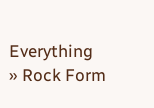Everything
» Rock Form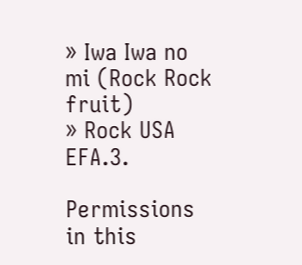» Iwa Iwa no mi (Rock Rock fruit)
» Rock USA EFA.3.

Permissions in this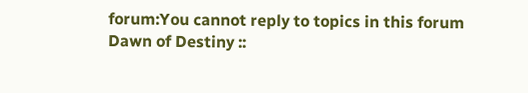forum:You cannot reply to topics in this forum
Dawn of Destiny ::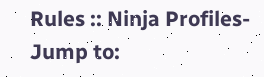Rules :: Ninja Profiles-
Jump to: